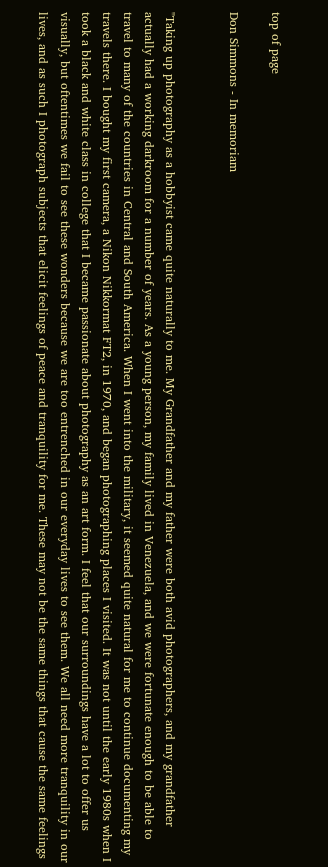top of page

Don Simmons - In memoriam


"Taking up photography as a hobbyist came quite naturally to me. My Grandfather and my father were both avid photographers, and my grandfather actually had a working darkroom for a number of years. As a young person, my family lived in Venezuela, and we were fortunate enough to be able to travel to many of the countries in Central and South America. When I went into the military, it seemed quite natural for me to continue documenting my travels there. I bought my first camera, a Nikon Nikkormat FT2, in 1970, and began photographing places I visited. It was not until the early 1980s when I took a black and white class in college that I became passionate about photography as an art form. I feel that our surroundings have a lot to offer us visually, but oftentimes we fail to see these wonders because we are too entrenched in our everyday lives to see them. We all need more tranquility in our lives, and as such I photograph subjects that elicit feelings of peace and tranquility for me. These may not be the same things that cause the same feelings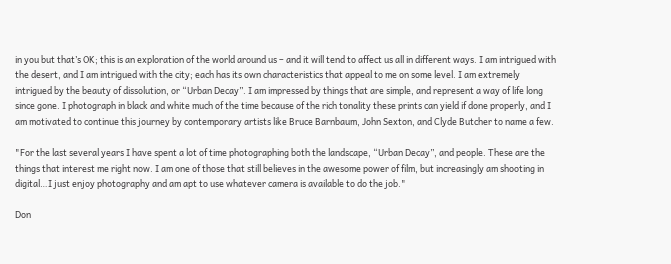in you but that’s OK; this is an exploration of the world around us – and it will tend to affect us all in different ways. I am intrigued with the desert, and I am intrigued with the city; each has its own characteristics that appeal to me on some level. I am extremely intrigued by the beauty of dissolution, or “Urban Decay”. I am impressed by things that are simple, and represent a way of life long since gone. I photograph in black and white much of the time because of the rich tonality these prints can yield if done properly, and I am motivated to continue this journey by contemporary artists like Bruce Barnbaum, John Sexton, and Clyde Butcher to name a few.

"For the last several years I have spent a lot of time photographing both the landscape, “Urban Decay”, and people. These are the things that interest me right now. I am one of those that still believes in the awesome power of film, but increasingly am shooting in digital…I just enjoy photography and am apt to use whatever camera is available to do the job."

Don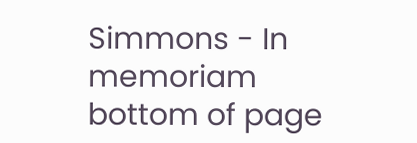Simmons - In memoriam
bottom of page